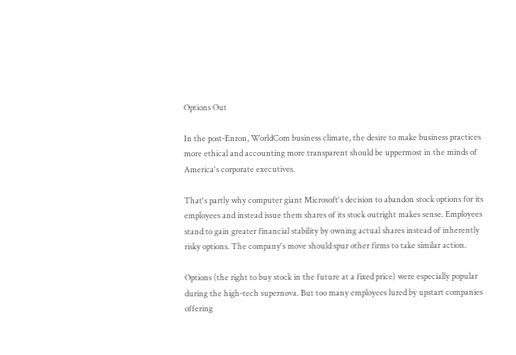Options Out

In the post-Enron, WorldCom business climate, the desire to make business practices more ethical and accounting more transparent should be uppermost in the minds of America's corporate executives.

That's partly why computer giant Microsoft's decision to abandon stock options for its employees and instead issue them shares of its stock outright makes sense. Employees stand to gain greater financial stability by owning actual shares instead of inherently risky options. The company's move should spur other firms to take similar action.

Options (the right to buy stock in the future at a fixed price) were especially popular during the high-tech supernova. But too many employees lured by upstart companies offering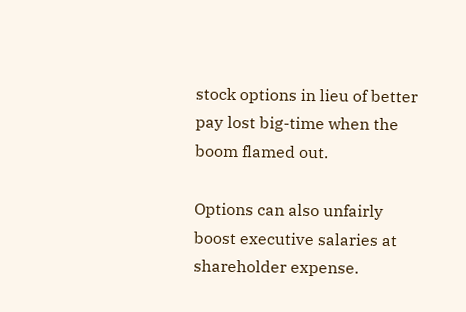stock options in lieu of better pay lost big-time when the boom flamed out.

Options can also unfairly boost executive salaries at shareholder expense.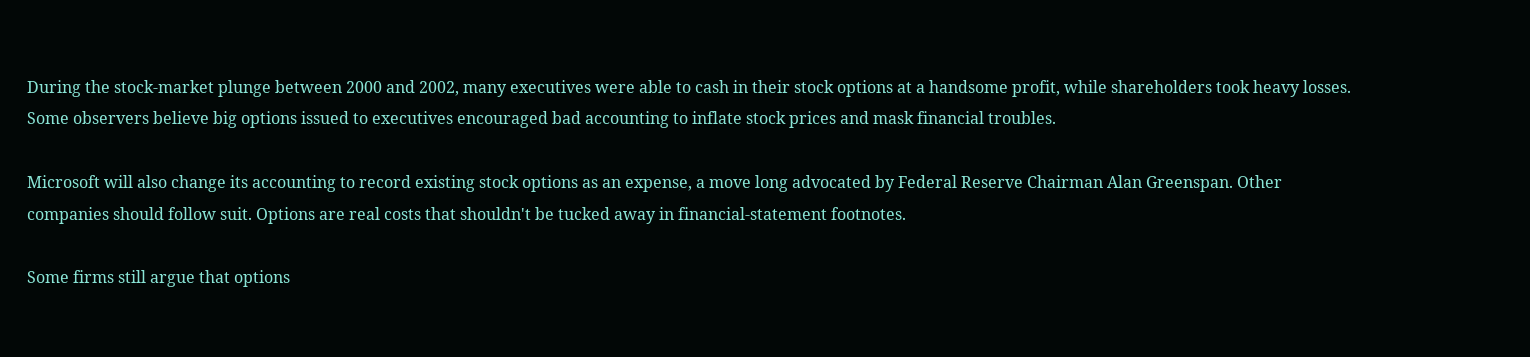During the stock-market plunge between 2000 and 2002, many executives were able to cash in their stock options at a handsome profit, while shareholders took heavy losses. Some observers believe big options issued to executives encouraged bad accounting to inflate stock prices and mask financial troubles.

Microsoft will also change its accounting to record existing stock options as an expense, a move long advocated by Federal Reserve Chairman Alan Greenspan. Other companies should follow suit. Options are real costs that shouldn't be tucked away in financial-statement footnotes.

Some firms still argue that options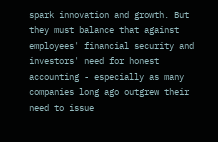spark innovation and growth. But they must balance that against employees' financial security and investors' need for honest accounting - especially as many companies long ago outgrew their need to issue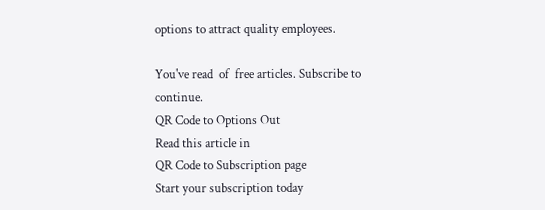options to attract quality employees.

You've read  of  free articles. Subscribe to continue.
QR Code to Options Out
Read this article in
QR Code to Subscription page
Start your subscription today